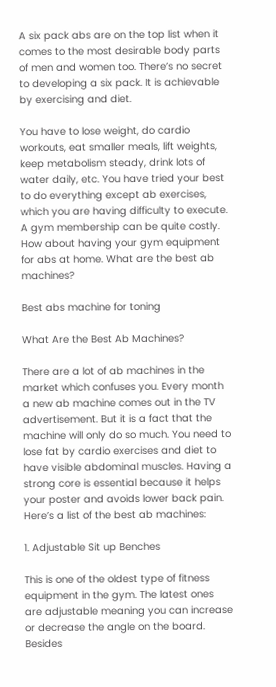A six pack abs are on the top list when it comes to the most desirable body parts of men and women too. There’s no secret to developing a six pack. It is achievable by exercising and diet.

You have to lose weight, do cardio workouts, eat smaller meals, lift weights, keep metabolism steady, drink lots of water daily, etc. You have tried your best to do everything except ab exercises, which you are having difficulty to execute. A gym membership can be quite costly. How about having your gym equipment for abs at home. What are the best ab machines?

Best abs machine for toning

What Are the Best Ab Machines?

There are a lot of ab machines in the market which confuses you. Every month a new ab machine comes out in the TV advertisement. But it is a fact that the machine will only do so much. You need to lose fat by cardio exercises and diet to have visible abdominal muscles. Having a strong core is essential because it helps your poster and avoids lower back pain. Here’s a list of the best ab machines:

1. Adjustable Sit up Benches

This is one of the oldest type of fitness equipment in the gym. The latest ones are adjustable meaning you can increase or decrease the angle on the board. Besides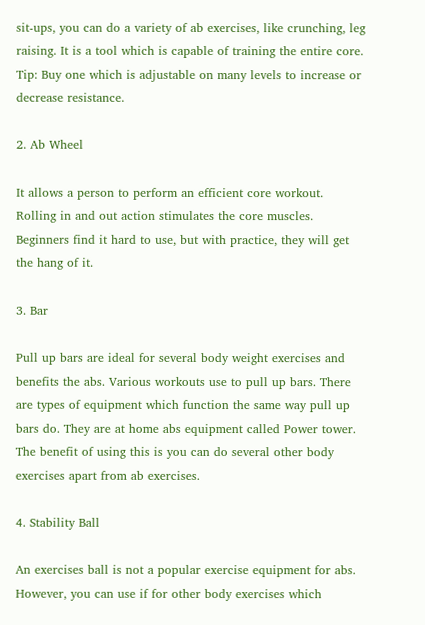sit-ups, you can do a variety of ab exercises, like crunching, leg raising. It is a tool which is capable of training the entire core. Tip: Buy one which is adjustable on many levels to increase or decrease resistance.

2. Ab Wheel

It allows a person to perform an efficient core workout. Rolling in and out action stimulates the core muscles. Beginners find it hard to use, but with practice, they will get the hang of it.

3. Bar

Pull up bars are ideal for several body weight exercises and benefits the abs. Various workouts use to pull up bars. There are types of equipment which function the same way pull up bars do. They are at home abs equipment called Power tower. The benefit of using this is you can do several other body exercises apart from ab exercises.

4. Stability Ball

An exercises ball is not a popular exercise equipment for abs. However, you can use if for other body exercises which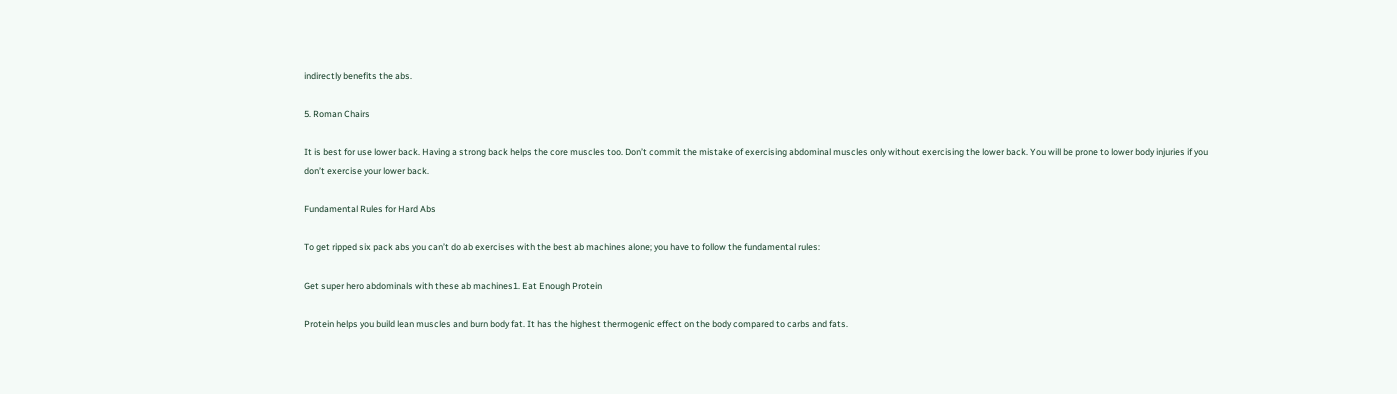indirectly benefits the abs.

5. Roman Chairs

It is best for use lower back. Having a strong back helps the core muscles too. Don’t commit the mistake of exercising abdominal muscles only without exercising the lower back. You will be prone to lower body injuries if you don’t exercise your lower back.

Fundamental Rules for Hard Abs

To get ripped six pack abs you can’t do ab exercises with the best ab machines alone; you have to follow the fundamental rules:

Get super hero abdominals with these ab machines1. Eat Enough Protein

Protein helps you build lean muscles and burn body fat. It has the highest thermogenic effect on the body compared to carbs and fats.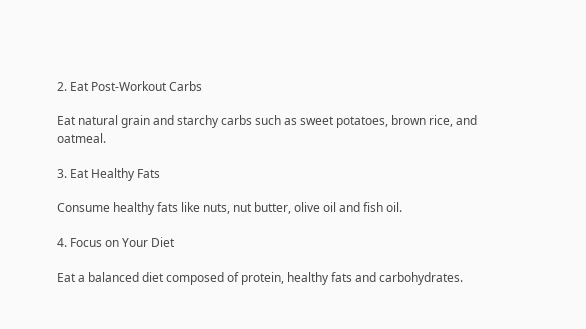2. Eat Post-Workout Carbs

Eat natural grain and starchy carbs such as sweet potatoes, brown rice, and oatmeal.

3. Eat Healthy Fats

Consume healthy fats like nuts, nut butter, olive oil and fish oil.

4. Focus on Your Diet

Eat a balanced diet composed of protein, healthy fats and carbohydrates.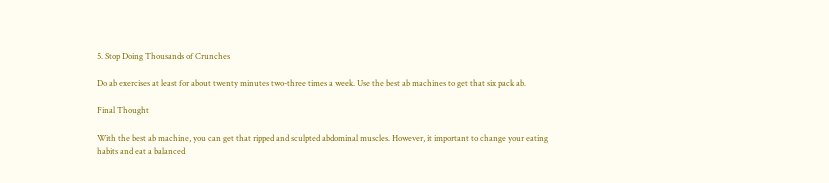5. Stop Doing Thousands of Crunches

Do ab exercises at least for about twenty minutes two-three times a week. Use the best ab machines to get that six pack ab.

Final Thought

With the best ab machine, you can get that ripped and sculpted abdominal muscles. However, it important to change your eating habits and eat a balanced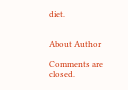diet.


About Author

Comments are closed.